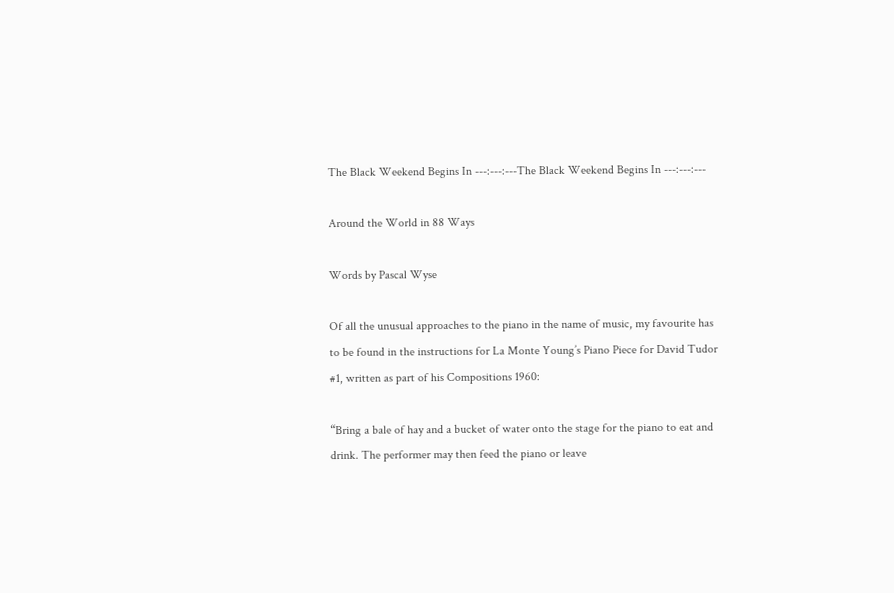The Black Weekend Begins In ---:---:---The Black Weekend Begins In ---:---:---

Around the World in 88 Ways

Words by Pascal Wyse

Of all the unusual approaches to the piano in the name of music, my favourite has to be found in the instructions for La Monte Young’s Piano Piece for David Tudor #1, written as part of his Compositions 1960:

“Bring a bale of hay and a bucket of water onto the stage for the piano to eat and drink. The performer may then feed the piano or leave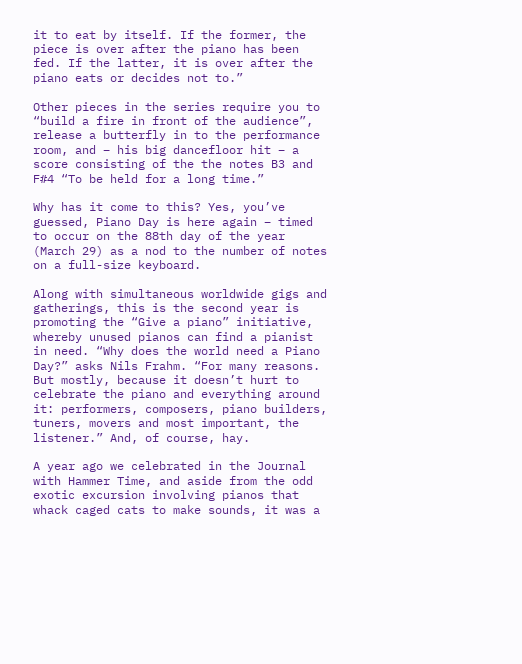it to eat by itself. If the former, the piece is over after the piano has been fed. If the latter, it is over after the piano eats or decides not to.”

Other pieces in the series require you to “build a fire in front of the audience”, release a butterfly in to the performance room, and – his big dancefloor hit – a score consisting of the the notes B3 and F#4 “To be held for a long time.”

Why has it come to this? Yes, you’ve guessed, Piano Day is here again – timed to occur on the 88th day of the year (March 29) as a nod to the number of notes on a full-size keyboard.

Along with simultaneous worldwide gigs and gatherings, this is the second year is promoting the “Give a piano” initiative, whereby unused pianos can find a pianist in need. “Why does the world need a Piano Day?” asks Nils Frahm. “For many reasons. But mostly, because it doesn’t hurt to celebrate the piano and everything around it: performers, composers, piano builders, tuners, movers and most important, the listener.” And, of course, hay.

A year ago we celebrated in the Journal with Hammer Time, and aside from the odd exotic excursion involving pianos that whack caged cats to make sounds, it was a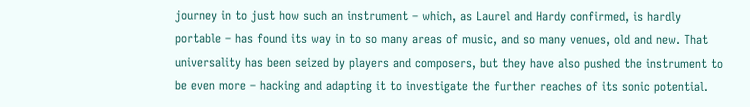journey in to just how such an instrument – which, as Laurel and Hardy confirmed, is hardly portable – has found its way in to so many areas of music, and so many venues, old and new. That universality has been seized by players and composers, but they have also pushed the instrument to be even more – hacking and adapting it to investigate the further reaches of its sonic potential.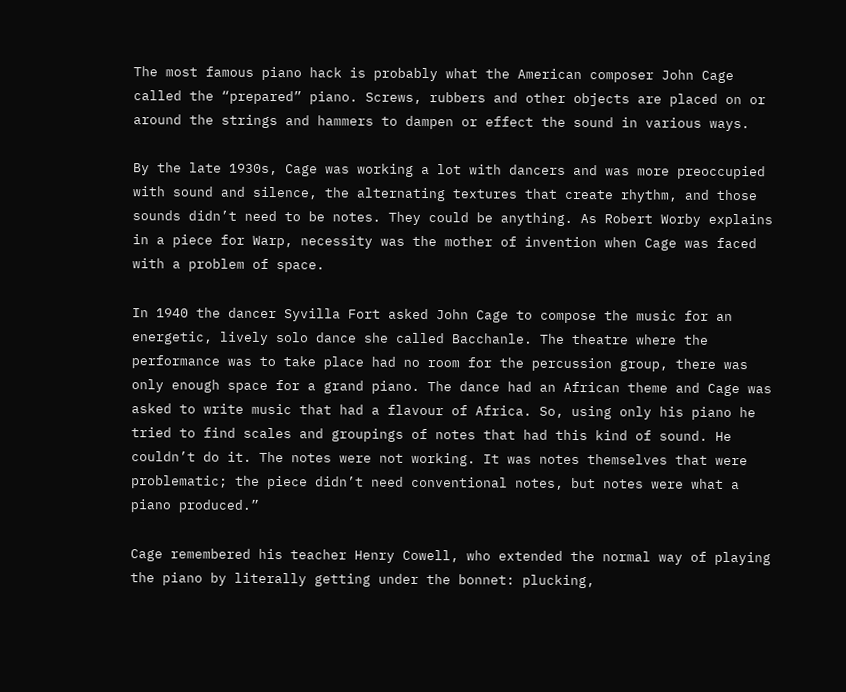The most famous piano hack is probably what the American composer John Cage called the “prepared” piano. Screws, rubbers and other objects are placed on or around the strings and hammers to dampen or effect the sound in various ways.

By the late 1930s, Cage was working a lot with dancers and was more preoccupied with sound and silence, the alternating textures that create rhythm, and those sounds didn’t need to be notes. They could be anything. As Robert Worby explains in a piece for Warp, necessity was the mother of invention when Cage was faced with a problem of space.

In 1940 the dancer Syvilla Fort asked John Cage to compose the music for an energetic, lively solo dance she called Bacchanle. The theatre where the performance was to take place had no room for the percussion group, there was only enough space for a grand piano. The dance had an African theme and Cage was asked to write music that had a flavour of Africa. So, using only his piano he tried to find scales and groupings of notes that had this kind of sound. He couldn’t do it. The notes were not working. It was notes themselves that were problematic; the piece didn’t need conventional notes, but notes were what a piano produced.”

Cage remembered his teacher Henry Cowell, who extended the normal way of playing the piano by literally getting under the bonnet: plucking,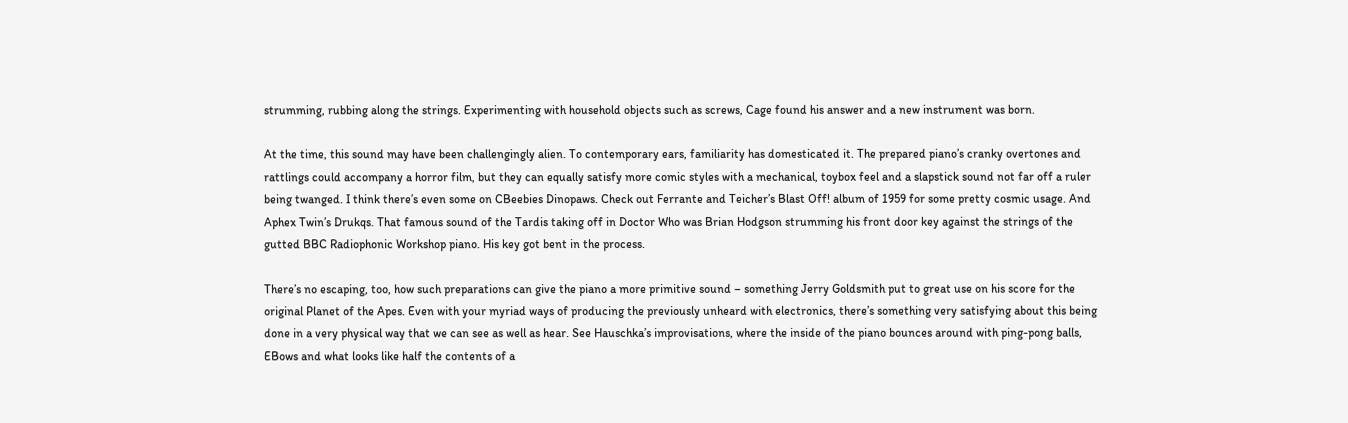strumming, rubbing along the strings. Experimenting with household objects such as screws, Cage found his answer and a new instrument was born.

At the time, this sound may have been challengingly alien. To contemporary ears, familiarity has domesticated it. The prepared piano’s cranky overtones and rattlings could accompany a horror film, but they can equally satisfy more comic styles with a mechanical, toybox feel and a slapstick sound not far off a ruler being twanged. I think there’s even some on CBeebies Dinopaws. Check out Ferrante and Teicher’s Blast Off! album of 1959 for some pretty cosmic usage. And Aphex Twin’s Drukqs. That famous sound of the Tardis taking off in Doctor Who was Brian Hodgson strumming his front door key against the strings of the gutted BBC Radiophonic Workshop piano. His key got bent in the process.

There’s no escaping, too, how such preparations can give the piano a more primitive sound – something Jerry Goldsmith put to great use on his score for the original Planet of the Apes. Even with your myriad ways of producing the previously unheard with electronics, there’s something very satisfying about this being done in a very physical way that we can see as well as hear. See Hauschka’s improvisations, where the inside of the piano bounces around with ping-pong balls, EBows and what looks like half the contents of a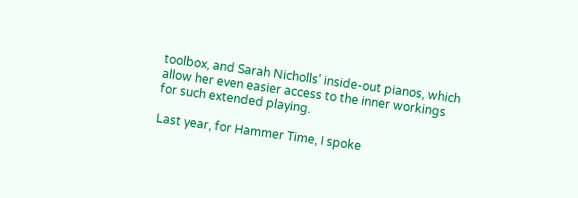toolbox, and Sarah Nicholls’ inside-out pianos, which allow her even easier access to the inner workings for such extended playing.

Last year, for Hammer Time, I spoke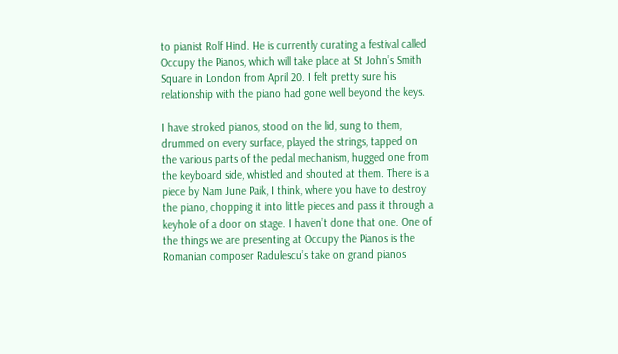to pianist Rolf Hind. He is currently curating a festival called Occupy the Pianos, which will take place at St John’s Smith Square in London from April 20. I felt pretty sure his relationship with the piano had gone well beyond the keys.

I have stroked pianos, stood on the lid, sung to them, drummed on every surface, played the strings, tapped on the various parts of the pedal mechanism, hugged one from the keyboard side, whistled and shouted at them. There is a piece by Nam June Paik, I think, where you have to destroy the piano, chopping it into little pieces and pass it through a keyhole of a door on stage. I haven’t done that one. One of the things we are presenting at Occupy the Pianos is the Romanian composer Radulescu’s take on grand pianos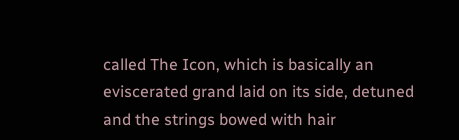called The Icon, which is basically an eviscerated grand laid on its side, detuned and the strings bowed with hair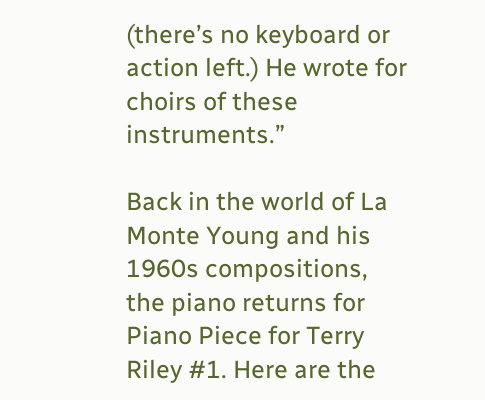(there’s no keyboard or action left.) He wrote for choirs of these instruments.”

Back in the world of La Monte Young and his 1960s compositions, the piano returns for Piano Piece for Terry Riley #1. Here are the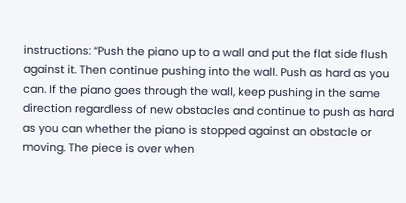instructions: “Push the piano up to a wall and put the flat side flush against it. Then continue pushing into the wall. Push as hard as you can. If the piano goes through the wall, keep pushing in the same direction regardless of new obstacles and continue to push as hard as you can whether the piano is stopped against an obstacle or moving. The piece is over when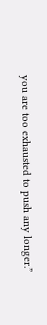you are too exhausted to push any longer.”